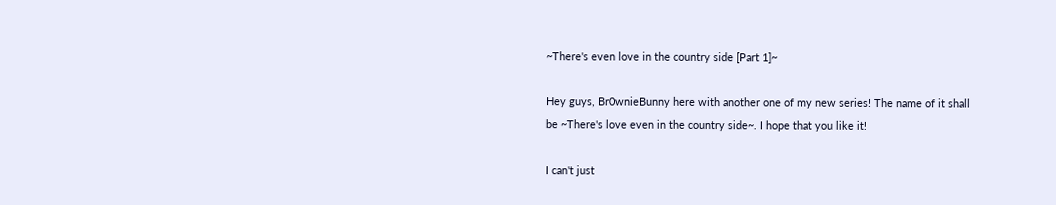~There's even love in the country side [Part 1]~

Hey guys, Br0wnieBunny here with another one of my new series! The name of it shall be ~There's love even in the country side~. I hope that you like it!

I can't just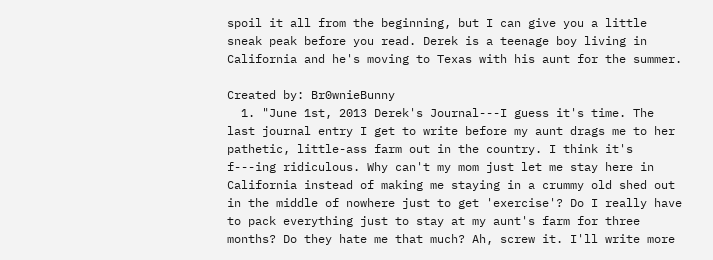spoil it all from the beginning, but I can give you a little sneak peak before you read. Derek is a teenage boy living in California and he's moving to Texas with his aunt for the summer.

Created by: Br0wnieBunny
  1. "June 1st, 2013 Derek's Journal---I guess it's time. The last journal entry I get to write before my aunt drags me to her pathetic, little-ass farm out in the country. I think it's f---ing ridiculous. Why can't my mom just let me stay here in California instead of making me staying in a crummy old shed out in the middle of nowhere just to get 'exercise'? Do I really have to pack everything just to stay at my aunt's farm for three months? Do they hate me that much? Ah, screw it. I'll write more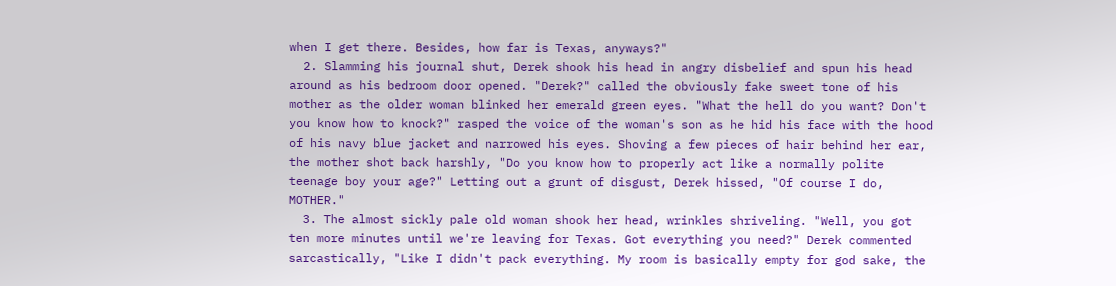when I get there. Besides, how far is Texas, anyways?"
  2. Slamming his journal shut, Derek shook his head in angry disbelief and spun his head around as his bedroom door opened. "Derek?" called the obviously fake sweet tone of his mother as the older woman blinked her emerald green eyes. "What the hell do you want? Don't you know how to knock?" rasped the voice of the woman's son as he hid his face with the hood of his navy blue jacket and narrowed his eyes. Shoving a few pieces of hair behind her ear, the mother shot back harshly, "Do you know how to properly act like a normally polite teenage boy your age?" Letting out a grunt of disgust, Derek hissed, "Of course I do, MOTHER."
  3. The almost sickly pale old woman shook her head, wrinkles shriveling. "Well, you got ten more minutes until we're leaving for Texas. Got everything you need?" Derek commented sarcastically, "Like I didn't pack everything. My room is basically empty for god sake, the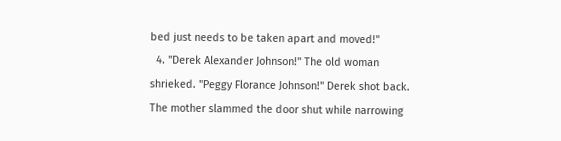bed just needs to be taken apart and moved!"
  4. "Derek Alexander Johnson!" The old woman shrieked. "Peggy Florance Johnson!" Derek shot back. The mother slammed the door shut while narrowing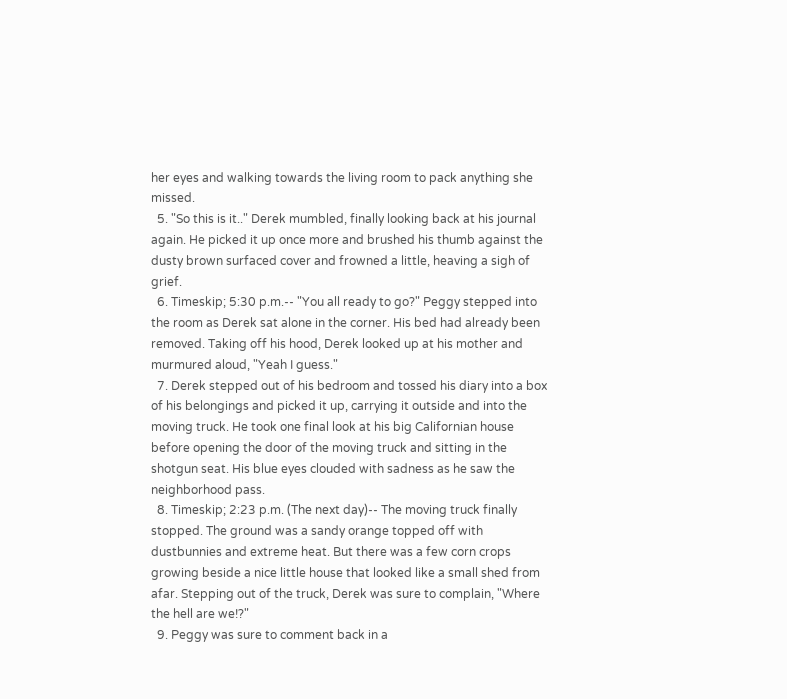her eyes and walking towards the living room to pack anything she missed.
  5. "So this is it.." Derek mumbled, finally looking back at his journal again. He picked it up once more and brushed his thumb against the dusty brown surfaced cover and frowned a little, heaving a sigh of grief.
  6. Timeskip; 5:30 p.m.-- "You all ready to go?" Peggy stepped into the room as Derek sat alone in the corner. His bed had already been removed. Taking off his hood, Derek looked up at his mother and murmured aloud, "Yeah I guess."
  7. Derek stepped out of his bedroom and tossed his diary into a box of his belongings and picked it up, carrying it outside and into the moving truck. He took one final look at his big Californian house before opening the door of the moving truck and sitting in the shotgun seat. His blue eyes clouded with sadness as he saw the neighborhood pass.
  8. Timeskip; 2:23 p.m. (The next day)-- The moving truck finally stopped. The ground was a sandy orange topped off with dustbunnies and extreme heat. But there was a few corn crops growing beside a nice little house that looked like a small shed from afar. Stepping out of the truck, Derek was sure to complain, "Where the hell are we!?"
  9. Peggy was sure to comment back in a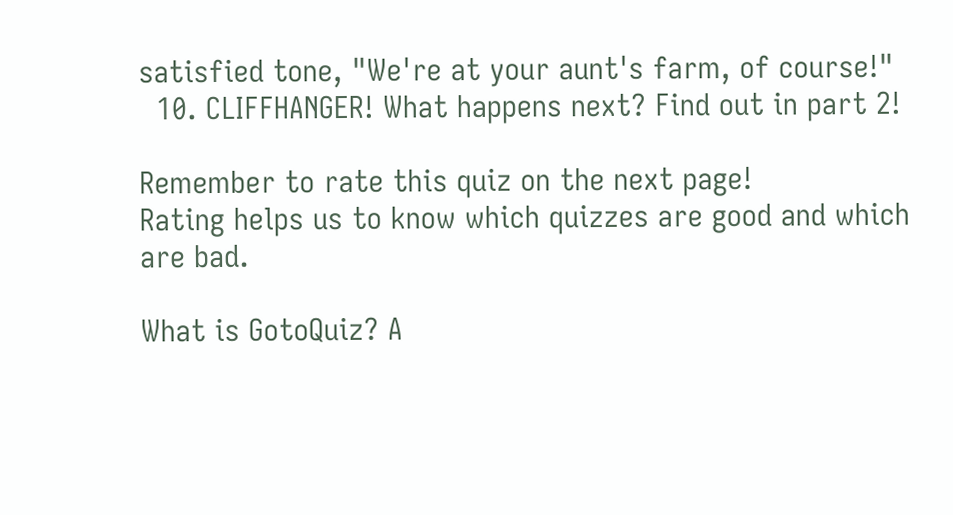satisfied tone, "We're at your aunt's farm, of course!"
  10. CLIFFHANGER! What happens next? Find out in part 2!

Remember to rate this quiz on the next page!
Rating helps us to know which quizzes are good and which are bad.

What is GotoQuiz? A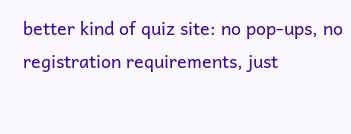better kind of quiz site: no pop-ups, no registration requirements, just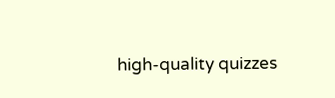high-quality quizzes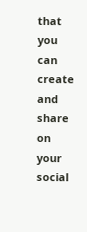that you can create and share on your social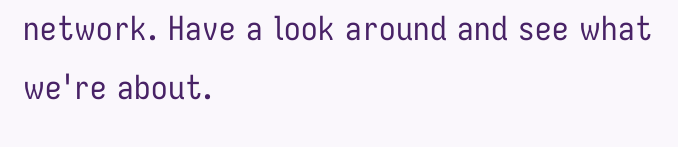network. Have a look around and see what we're about.